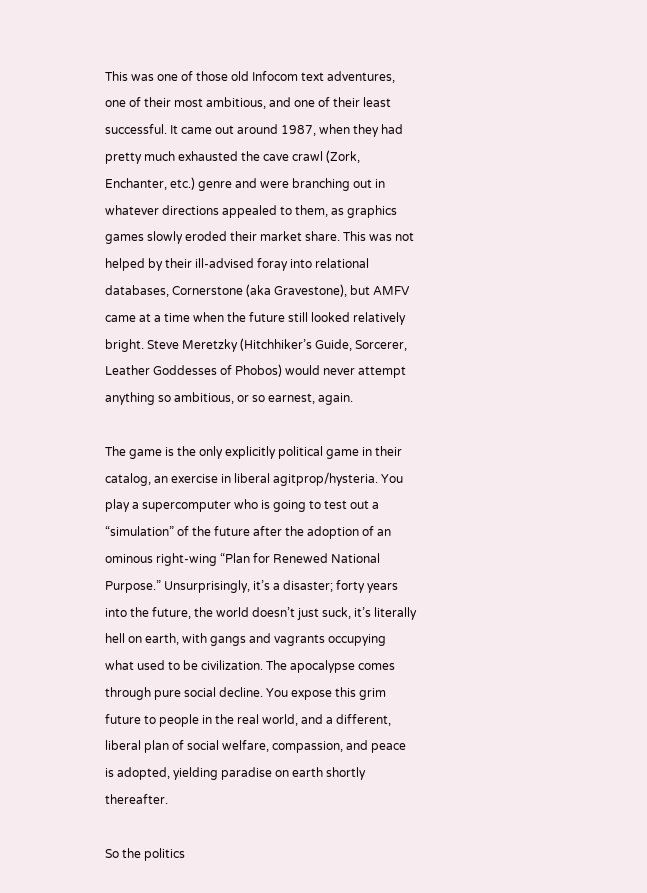This was one of those old Infocom text adventures, one of their most ambitious, and one of their least successful. It came out around 1987, when they had pretty much exhausted the cave crawl (Zork, Enchanter, etc.) genre and were branching out in whatever directions appealed to them, as graphics games slowly eroded their market share. This was not helped by their ill-advised foray into relational databases, Cornerstone (aka Gravestone), but AMFV came at a time when the future still looked relatively bright. Steve Meretzky (Hitchhiker’s Guide, Sorcerer, Leather Goddesses of Phobos) would never attempt anything so ambitious, or so earnest, again.

The game is the only explicitly political game in their catalog, an exercise in liberal agitprop/hysteria. You play a supercomputer who is going to test out a “simulation” of the future after the adoption of an ominous right-wing “Plan for Renewed National Purpose.” Unsurprisingly, it’s a disaster; forty years into the future, the world doesn’t just suck, it’s literally hell on earth, with gangs and vagrants occupying what used to be civilization. The apocalypse comes through pure social decline. You expose this grim future to people in the real world, and a different, liberal plan of social welfare, compassion, and peace is adopted, yielding paradise on earth shortly thereafter.

So the politics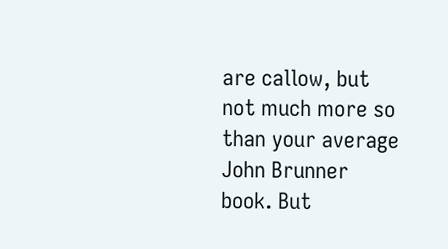are callow, but not much more so than your average John Brunner book. But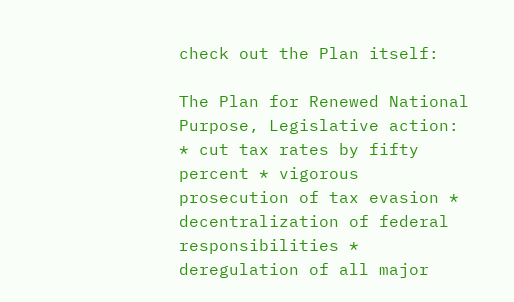check out the Plan itself:

The Plan for Renewed National Purpose, Legislative action: * cut tax rates by fifty percent * vigorous prosecution of tax evasion * decentralization of federal responsibilities * deregulation of all major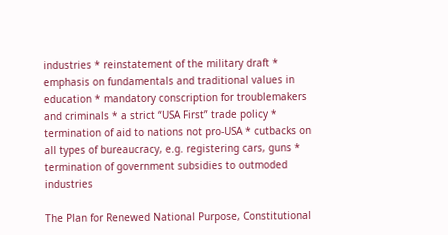industries * reinstatement of the military draft * emphasis on fundamentals and traditional values in education * mandatory conscription for troublemakers and criminals * a strict “USA First” trade policy * termination of aid to nations not pro-USA * cutbacks on all types of bureaucracy, e.g. registering cars, guns * termination of government subsidies to outmoded industries

The Plan for Renewed National Purpose, Constitutional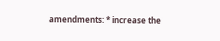amendments: * increase the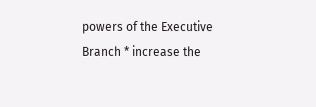powers of the Executive Branch * increase the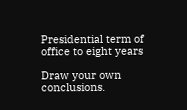Presidential term of office to eight years

Draw your own conclusions.